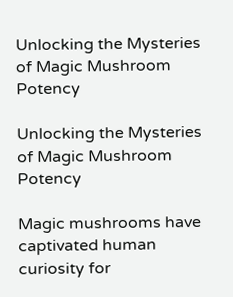Unlocking the Mysteries of Magic Mushroom Potency

Unlocking the Mysteries of Magic Mushroom Potency

Magic mushrooms have captivated human curiosity for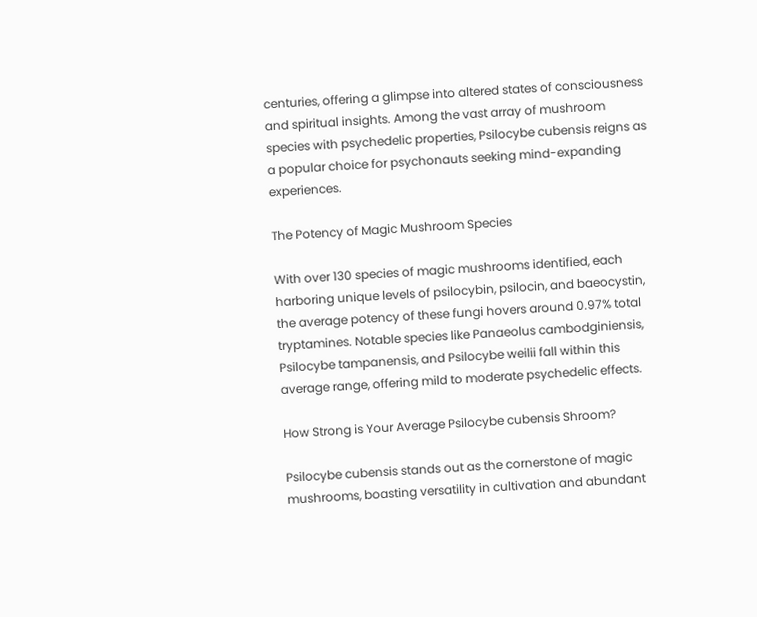centuries, offering a glimpse into altered states of consciousness and spiritual insights. Among the vast array of mushroom species with psychedelic properties, Psilocybe cubensis reigns as a popular choice for psychonauts seeking mind-expanding experiences.

The Potency of Magic Mushroom Species

With over 130 species of magic mushrooms identified, each harboring unique levels of psilocybin, psilocin, and baeocystin, the average potency of these fungi hovers around 0.97% total tryptamines. Notable species like Panaeolus cambodginiensis, Psilocybe tampanensis, and Psilocybe weilii fall within this average range, offering mild to moderate psychedelic effects.

How Strong is Your Average Psilocybe cubensis Shroom?

Psilocybe cubensis stands out as the cornerstone of magic mushrooms, boasting versatility in cultivation and abundant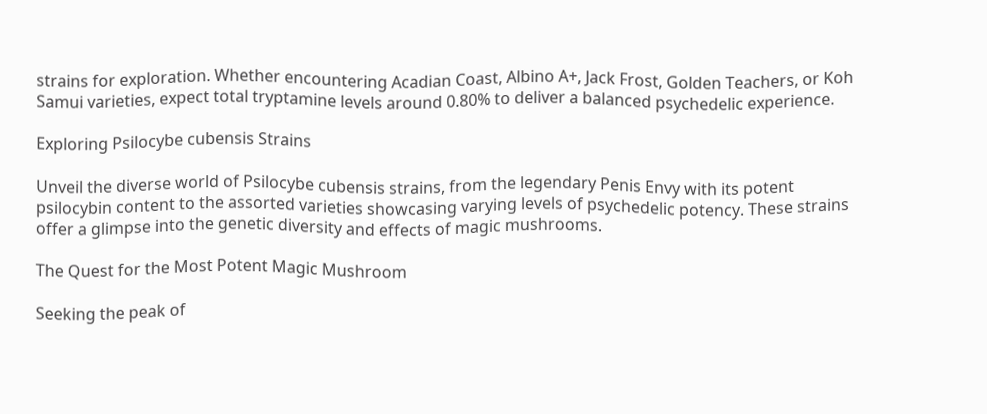strains for exploration. Whether encountering Acadian Coast, Albino A+, Jack Frost, Golden Teachers, or Koh Samui varieties, expect total tryptamine levels around 0.80% to deliver a balanced psychedelic experience.

Exploring Psilocybe cubensis Strains

Unveil the diverse world of Psilocybe cubensis strains, from the legendary Penis Envy with its potent psilocybin content to the assorted varieties showcasing varying levels of psychedelic potency. These strains offer a glimpse into the genetic diversity and effects of magic mushrooms.

The Quest for the Most Potent Magic Mushroom

Seeking the peak of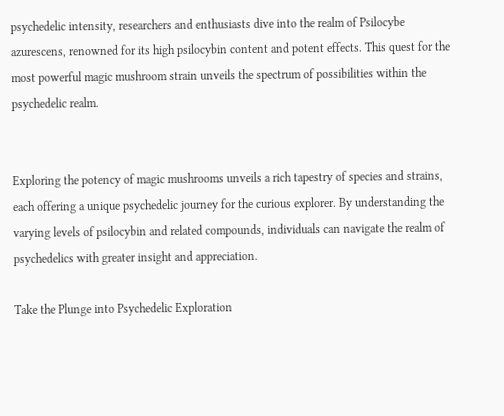psychedelic intensity, researchers and enthusiasts dive into the realm of Psilocybe azurescens, renowned for its high psilocybin content and potent effects. This quest for the most powerful magic mushroom strain unveils the spectrum of possibilities within the psychedelic realm.


Exploring the potency of magic mushrooms unveils a rich tapestry of species and strains, each offering a unique psychedelic journey for the curious explorer. By understanding the varying levels of psilocybin and related compounds, individuals can navigate the realm of psychedelics with greater insight and appreciation.

Take the Plunge into Psychedelic Exploration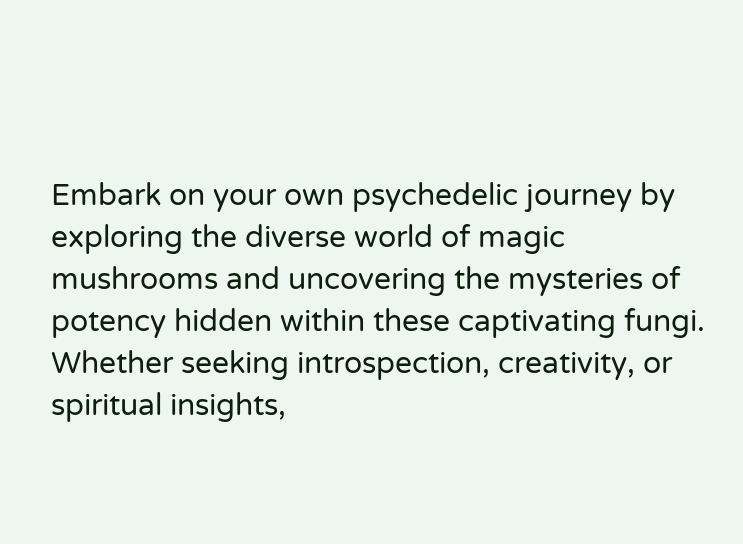Embark on your own psychedelic journey by exploring the diverse world of magic mushrooms and uncovering the mysteries of potency hidden within these captivating fungi. Whether seeking introspection, creativity, or spiritual insights,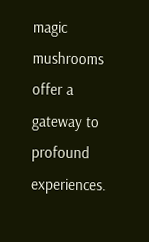magic mushrooms offer a gateway to profound experiences.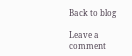Back to blog

Leave a comment